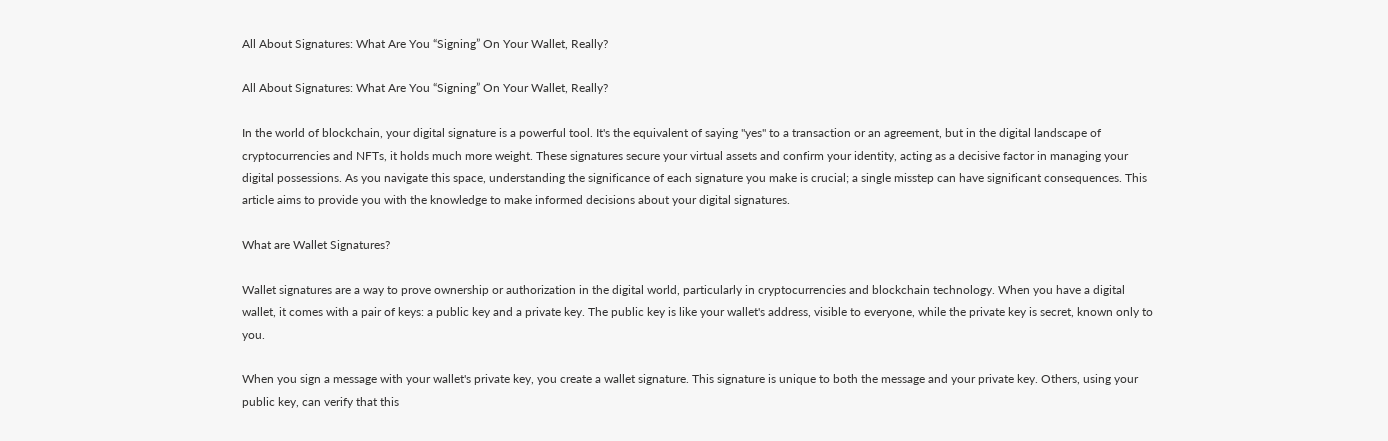All About Signatures: What Are You “Signing” On Your Wallet, Really?

All About Signatures: What Are You “Signing” On Your Wallet, Really?

In the world of blockchain, your digital signature is a powerful tool. It's the equivalent of saying "yes" to a transaction or an agreement, but in the digital landscape of cryptocurrencies and NFTs, it holds much more weight. These signatures secure your virtual assets and confirm your identity, acting as a decisive factor in managing your digital possessions. As you navigate this space, understanding the significance of each signature you make is crucial; a single misstep can have significant consequences. This article aims to provide you with the knowledge to make informed decisions about your digital signatures.

What are Wallet Signatures?

Wallet signatures are a way to prove ownership or authorization in the digital world, particularly in cryptocurrencies and blockchain technology. When you have a digital wallet, it comes with a pair of keys: a public key and a private key. The public key is like your wallet's address, visible to everyone, while the private key is secret, known only to you.

When you sign a message with your wallet's private key, you create a wallet signature. This signature is unique to both the message and your private key. Others, using your public key, can verify that this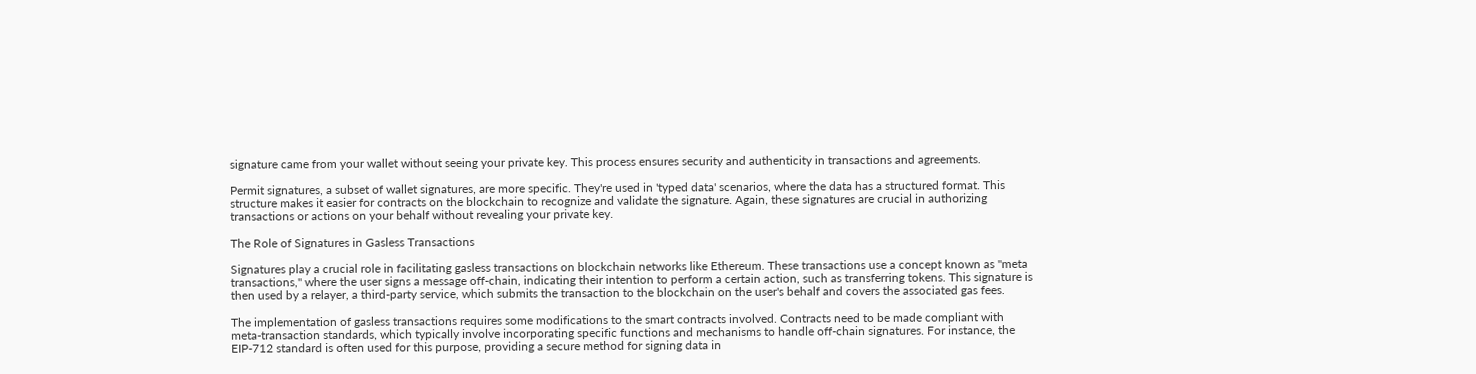signature came from your wallet without seeing your private key. This process ensures security and authenticity in transactions and agreements.

Permit signatures, a subset of wallet signatures, are more specific. They're used in 'typed data' scenarios, where the data has a structured format. This structure makes it easier for contracts on the blockchain to recognize and validate the signature. Again, these signatures are crucial in authorizing transactions or actions on your behalf without revealing your private key.

The Role of Signatures in Gasless Transactions

Signatures play a crucial role in facilitating gasless transactions on blockchain networks like Ethereum. These transactions use a concept known as "meta transactions," where the user signs a message off-chain, indicating their intention to perform a certain action, such as transferring tokens. This signature is then used by a relayer, a third-party service, which submits the transaction to the blockchain on the user's behalf and covers the associated gas fees.

The implementation of gasless transactions requires some modifications to the smart contracts involved. Contracts need to be made compliant with meta-transaction standards, which typically involve incorporating specific functions and mechanisms to handle off-chain signatures. For instance, the EIP-712 standard is often used for this purpose, providing a secure method for signing data in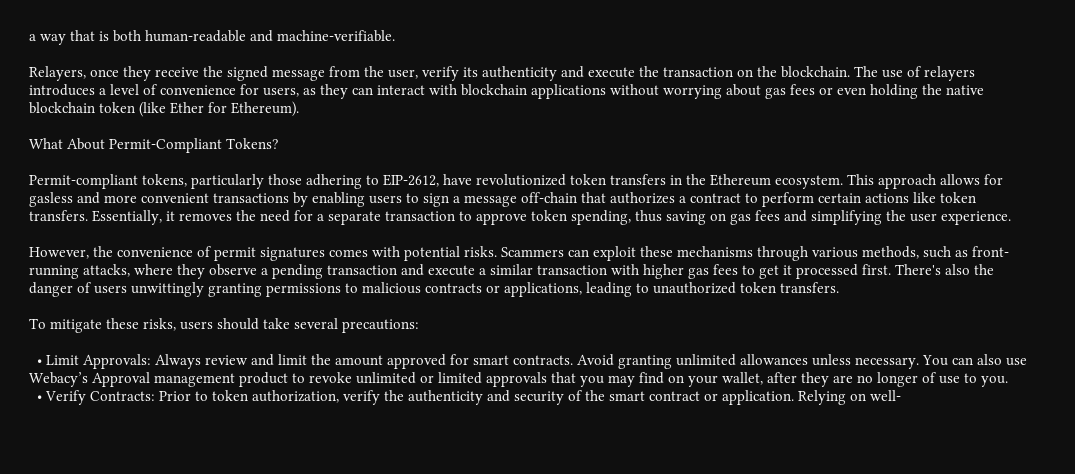a way that is both human-readable and machine-verifiable.

Relayers, once they receive the signed message from the user, verify its authenticity and execute the transaction on the blockchain. The use of relayers introduces a level of convenience for users, as they can interact with blockchain applications without worrying about gas fees or even holding the native blockchain token (like Ether for Ethereum).

What About Permit-Compliant Tokens?

Permit-compliant tokens, particularly those adhering to EIP-2612, have revolutionized token transfers in the Ethereum ecosystem. This approach allows for gasless and more convenient transactions by enabling users to sign a message off-chain that authorizes a contract to perform certain actions like token transfers. Essentially, it removes the need for a separate transaction to approve token spending, thus saving on gas fees and simplifying the user experience.

However, the convenience of permit signatures comes with potential risks. Scammers can exploit these mechanisms through various methods, such as front-running attacks, where they observe a pending transaction and execute a similar transaction with higher gas fees to get it processed first. There's also the danger of users unwittingly granting permissions to malicious contracts or applications, leading to unauthorized token transfers.

To mitigate these risks, users should take several precautions:

  • Limit Approvals: Always review and limit the amount approved for smart contracts. Avoid granting unlimited allowances unless necessary. You can also use Webacy’s Approval management product to revoke unlimited or limited approvals that you may find on your wallet, after they are no longer of use to you.
  • Verify Contracts: Prior to token authorization, verify the authenticity and security of the smart contract or application. Relying on well-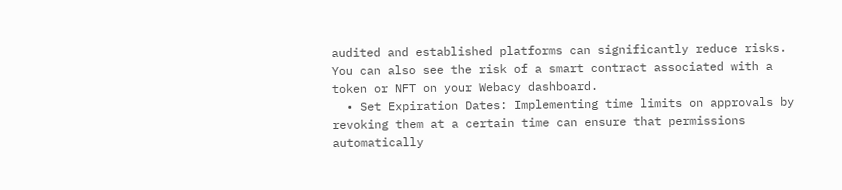audited and established platforms can significantly reduce risks. You can also see the risk of a smart contract associated with a token or NFT on your Webacy dashboard.
  • Set Expiration Dates: Implementing time limits on approvals by revoking them at a certain time can ensure that permissions automatically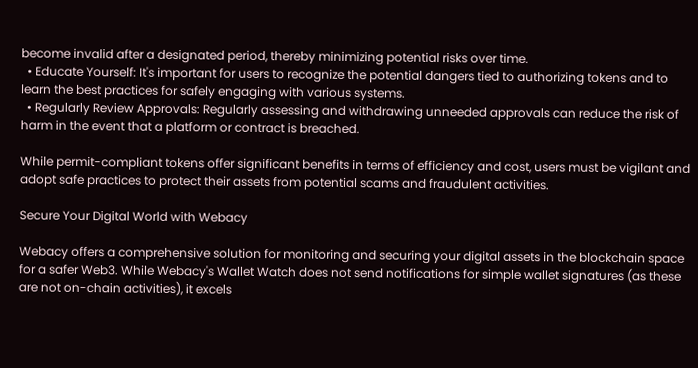become invalid after a designated period, thereby minimizing potential risks over time.
  • Educate Yourself: It's important for users to recognize the potential dangers tied to authorizing tokens and to learn the best practices for safely engaging with various systems.
  • Regularly Review Approvals: Regularly assessing and withdrawing unneeded approvals can reduce the risk of harm in the event that a platform or contract is breached.

While permit-compliant tokens offer significant benefits in terms of efficiency and cost, users must be vigilant and adopt safe practices to protect their assets from potential scams and fraudulent activities.

Secure Your Digital World with Webacy

Webacy offers a comprehensive solution for monitoring and securing your digital assets in the blockchain space for a safer Web3. While Webacy's Wallet Watch does not send notifications for simple wallet signatures (as these are not on-chain activities), it excels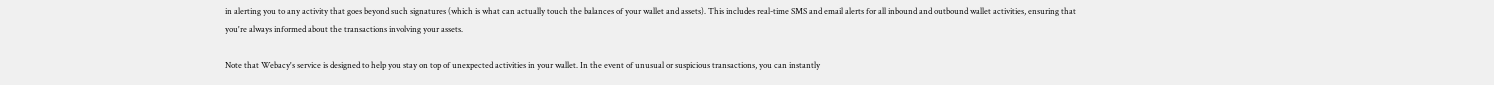in alerting you to any activity that goes beyond such signatures (which is what can actually touch the balances of your wallet and assets). This includes real-time SMS and email alerts for all inbound and outbound wallet activities, ensuring that you're always informed about the transactions involving your assets.

Note that Webacy's service is designed to help you stay on top of unexpected activities in your wallet. In the event of unusual or suspicious transactions, you can instantly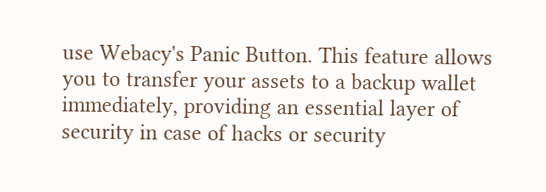use Webacy's Panic Button. This feature allows you to transfer your assets to a backup wallet immediately, providing an essential layer of security in case of hacks or security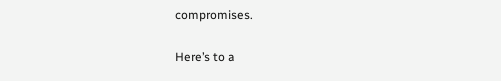compromises.

Here’s to a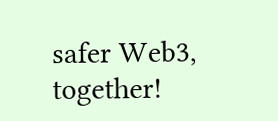safer Web3, together!